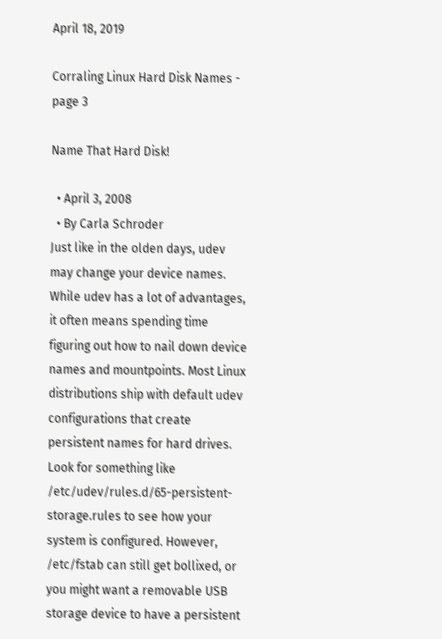April 18, 2019

Corraling Linux Hard Disk Names - page 3

Name That Hard Disk!

  • April 3, 2008
  • By Carla Schroder
Just like in the olden days, udev may change your device names. While udev has a lot of advantages, it often means spending time figuring out how to nail down device names and mountpoints. Most Linux distributions ship with default udev configurations that create persistent names for hard drives. Look for something like /etc/udev/rules.d/65-persistent-storage.rules to see how your system is configured. However, /etc/fstab can still get bollixed, or you might want a removable USB storage device to have a persistent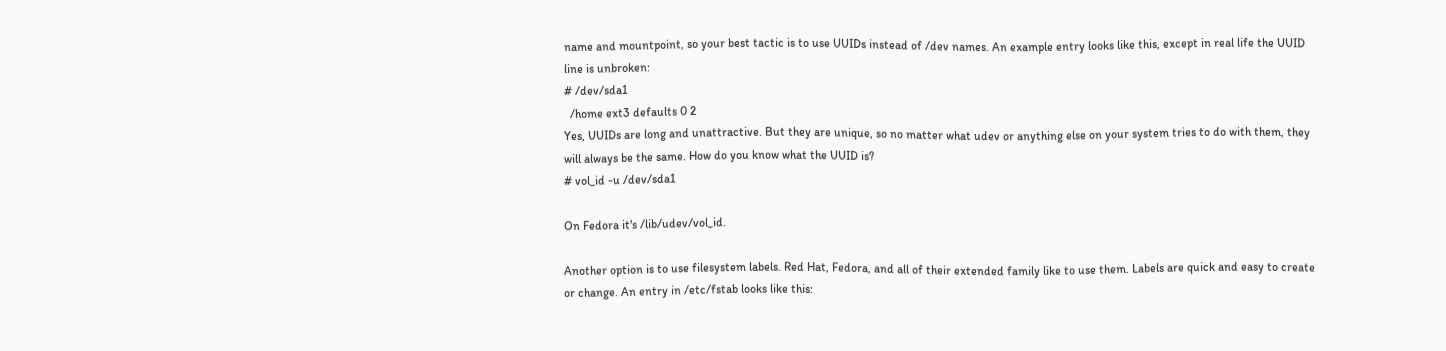name and mountpoint, so your best tactic is to use UUIDs instead of /dev names. An example entry looks like this, except in real life the UUID line is unbroken:
# /dev/sda1
  /home ext3 defaults 0 2
Yes, UUIDs are long and unattractive. But they are unique, so no matter what udev or anything else on your system tries to do with them, they will always be the same. How do you know what the UUID is?
# vol_id -u /dev/sda1

On Fedora it's /lib/udev/vol_id.

Another option is to use filesystem labels. Red Hat, Fedora, and all of their extended family like to use them. Labels are quick and easy to create or change. An entry in /etc/fstab looks like this: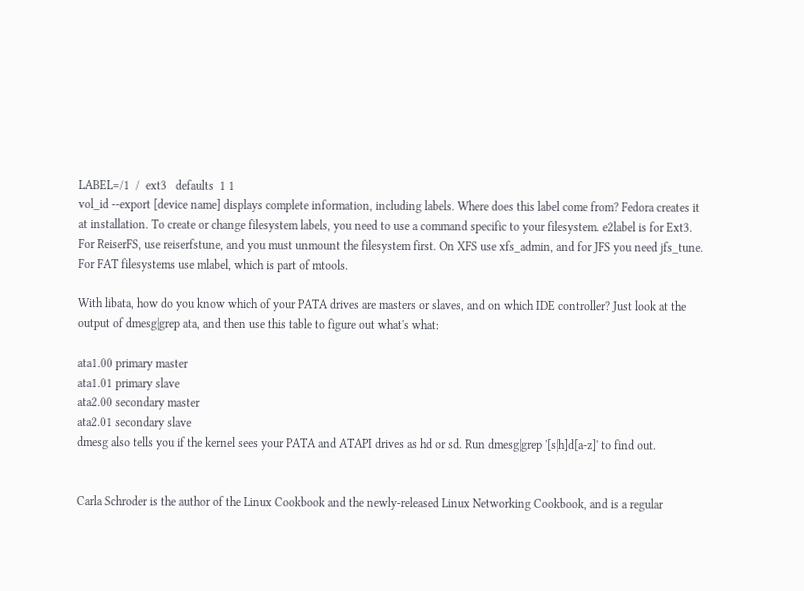LABEL=/1  /  ext3   defaults  1 1
vol_id --export [device name] displays complete information, including labels. Where does this label come from? Fedora creates it at installation. To create or change filesystem labels, you need to use a command specific to your filesystem. e2label is for Ext3. For ReiserFS, use reiserfstune, and you must unmount the filesystem first. On XFS use xfs_admin, and for JFS you need jfs_tune. For FAT filesystems use mlabel, which is part of mtools.

With libata, how do you know which of your PATA drives are masters or slaves, and on which IDE controller? Just look at the output of dmesg|grep ata, and then use this table to figure out what's what:

ata1.00 primary master
ata1.01 primary slave
ata2.00 secondary master
ata2.01 secondary slave
dmesg also tells you if the kernel sees your PATA and ATAPI drives as hd or sd. Run dmesg|grep '[s|h]d[a-z]' to find out.


Carla Schroder is the author of the Linux Cookbook and the newly-released Linux Networking Cookbook, and is a regular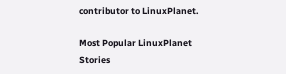contributor to LinuxPlanet.

Most Popular LinuxPlanet Stories